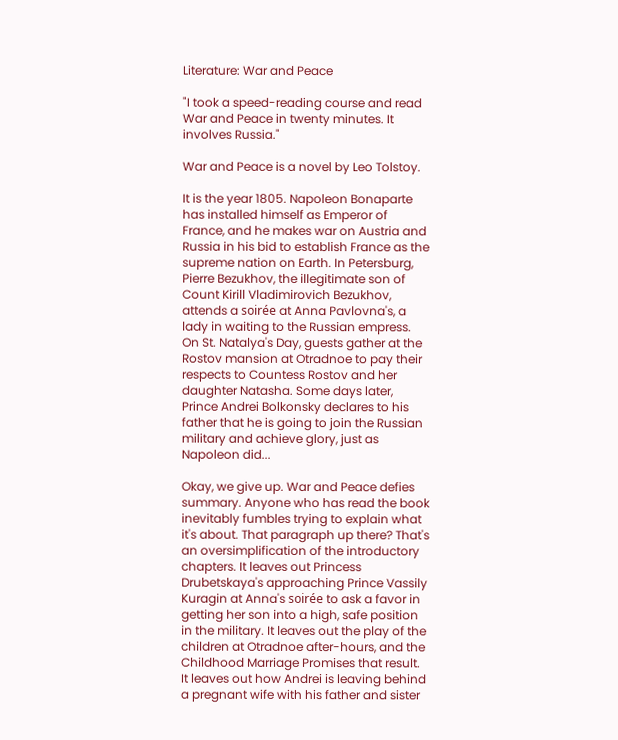Literature: War and Peace

"I took a speed-reading course and read War and Peace in twenty minutes. It involves Russia."

War and Peace is a novel by Leo Tolstoy.

It is the year 1805. Napoleon Bonaparte has installed himself as Emperor of France, and he makes war on Austria and Russia in his bid to establish France as the supreme nation on Earth. In Petersburg, Pierre Bezukhov, the illegitimate son of Count Kirill Vladimirovich Bezukhov, attends a soirée at Anna Pavlovna's, a lady in waiting to the Russian empress. On St. Natalya's Day, guests gather at the Rostov mansion at Otradnoe to pay their respects to Countess Rostov and her daughter Natasha. Some days later, Prince Andrei Bolkonsky declares to his father that he is going to join the Russian military and achieve glory, just as Napoleon did...

Okay, we give up. War and Peace defies summary. Anyone who has read the book inevitably fumbles trying to explain what it's about. That paragraph up there? That's an oversimplification of the introductory chapters. It leaves out Princess Drubetskaya's approaching Prince Vassily Kuragin at Anna's soirée to ask a favor in getting her son into a high, safe position in the military. It leaves out the play of the children at Otradnoe after-hours, and the Childhood Marriage Promises that result. It leaves out how Andrei is leaving behind a pregnant wife with his father and sister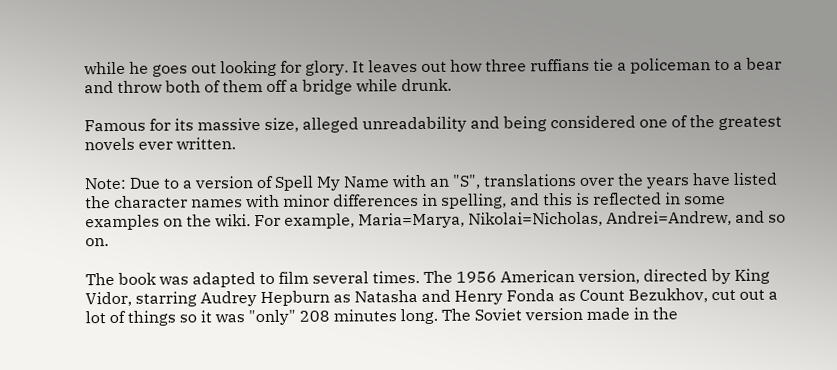while he goes out looking for glory. It leaves out how three ruffians tie a policeman to a bear and throw both of them off a bridge while drunk.

Famous for its massive size, alleged unreadability and being considered one of the greatest novels ever written.

Note: Due to a version of Spell My Name with an "S", translations over the years have listed the character names with minor differences in spelling, and this is reflected in some examples on the wiki. For example, Maria=Marya, Nikolai=Nicholas, Andrei=Andrew, and so on.

The book was adapted to film several times. The 1956 American version, directed by King Vidor, starring Audrey Hepburn as Natasha and Henry Fonda as Count Bezukhov, cut out a lot of things so it was "only" 208 minutes long. The Soviet version made in the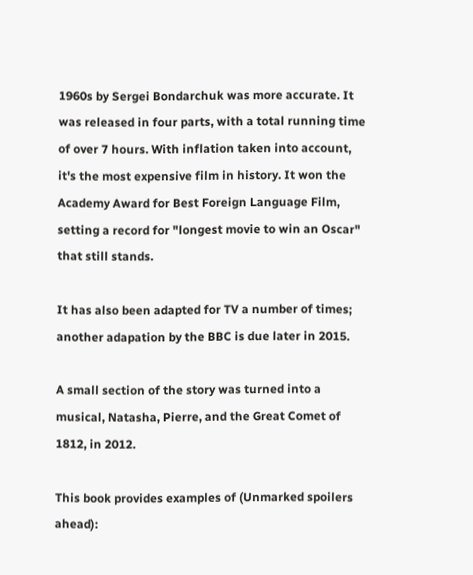1960s by Sergei Bondarchuk was more accurate. It was released in four parts, with a total running time of over 7 hours. With inflation taken into account, it's the most expensive film in history. It won the Academy Award for Best Foreign Language Film, setting a record for "longest movie to win an Oscar" that still stands.

It has also been adapted for TV a number of times; another adapation by the BBC is due later in 2015.

A small section of the story was turned into a musical, Natasha, Pierre, and the Great Comet of 1812, in 2012.

This book provides examples of (Unmarked spoilers ahead):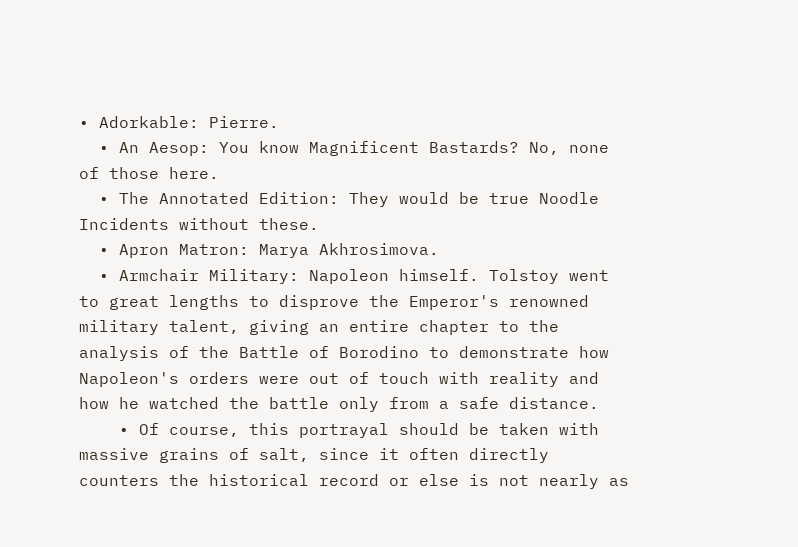• Adorkable: Pierre.
  • An Aesop: You know Magnificent Bastards? No, none of those here.
  • The Annotated Edition: They would be true Noodle Incidents without these.
  • Apron Matron: Marya Akhrosimova.
  • Armchair Military: Napoleon himself. Tolstoy went to great lengths to disprove the Emperor's renowned military talent, giving an entire chapter to the analysis of the Battle of Borodino to demonstrate how Napoleon's orders were out of touch with reality and how he watched the battle only from a safe distance.
    • Of course, this portrayal should be taken with massive grains of salt, since it often directly counters the historical record or else is not nearly as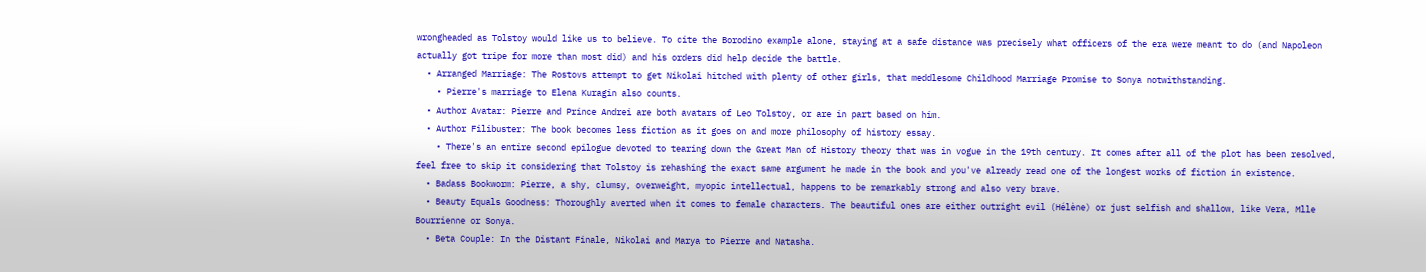wrongheaded as Tolstoy would like us to believe. To cite the Borodino example alone, staying at a safe distance was precisely what officers of the era were meant to do (and Napoleon actually got tripe for more than most did) and his orders did help decide the battle.
  • Arranged Marriage: The Rostovs attempt to get Nikolai hitched with plenty of other girls, that meddlesome Childhood Marriage Promise to Sonya notwithstanding.
    • Pierre's marriage to Elena Kuragin also counts.
  • Author Avatar: Pierre and Prince Andrei are both avatars of Leo Tolstoy, or are in part based on him.
  • Author Filibuster: The book becomes less fiction as it goes on and more philosophy of history essay.
    • There's an entire second epilogue devoted to tearing down the Great Man of History theory that was in vogue in the 19th century. It comes after all of the plot has been resolved, feel free to skip it considering that Tolstoy is rehashing the exact same argument he made in the book and you've already read one of the longest works of fiction in existence.
  • Badass Bookworm: Pierre, a shy, clumsy, overweight, myopic intellectual, happens to be remarkably strong and also very brave.
  • Beauty Equals Goodness: Thoroughly averted when it comes to female characters. The beautiful ones are either outright evil (Hélène) or just selfish and shallow, like Vera, Mlle Bourrienne or Sonya.
  • Beta Couple: In the Distant Finale, Nikolai and Marya to Pierre and Natasha.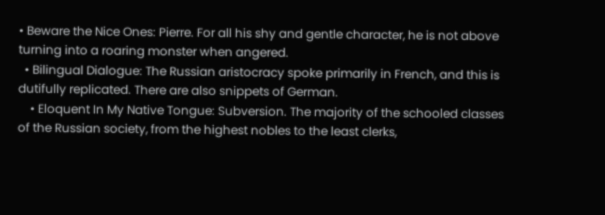• Beware the Nice Ones: Pierre. For all his shy and gentle character, he is not above turning into a roaring monster when angered.
  • Bilingual Dialogue: The Russian aristocracy spoke primarily in French, and this is dutifully replicated. There are also snippets of German.
    • Eloquent In My Native Tongue: Subversion. The majority of the schooled classes of the Russian society, from the highest nobles to the least clerks,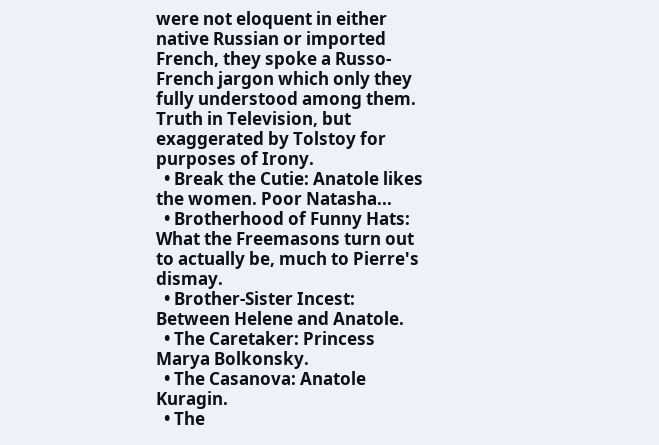were not eloquent in either native Russian or imported French, they spoke a Russo-French jargon which only they fully understood among them. Truth in Television, but exaggerated by Tolstoy for purposes of Irony.
  • Break the Cutie: Anatole likes the women. Poor Natasha...
  • Brotherhood of Funny Hats: What the Freemasons turn out to actually be, much to Pierre's dismay.
  • Brother-Sister Incest: Between Helene and Anatole.
  • The Caretaker: Princess Marya Bolkonsky.
  • The Casanova: Anatole Kuragin.
  • The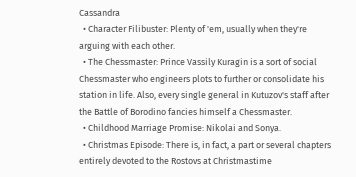Cassandra
  • Character Filibuster: Plenty of 'em, usually when they're arguing with each other.
  • The Chessmaster: Prince Vassily Kuragin is a sort of social Chessmaster who engineers plots to further or consolidate his station in life. Also, every single general in Kutuzov's staff after the Battle of Borodino fancies himself a Chessmaster.
  • Childhood Marriage Promise: Nikolai and Sonya.
  • Christmas Episode: There is, in fact, a part or several chapters entirely devoted to the Rostovs at Christmastime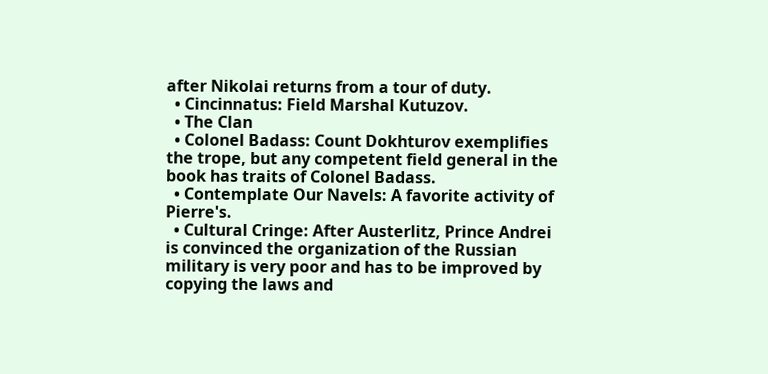after Nikolai returns from a tour of duty.
  • Cincinnatus: Field Marshal Kutuzov.
  • The Clan
  • Colonel Badass: Count Dokhturov exemplifies the trope, but any competent field general in the book has traits of Colonel Badass.
  • Contemplate Our Navels: A favorite activity of Pierre's.
  • Cultural Cringe: After Austerlitz, Prince Andrei is convinced the organization of the Russian military is very poor and has to be improved by copying the laws and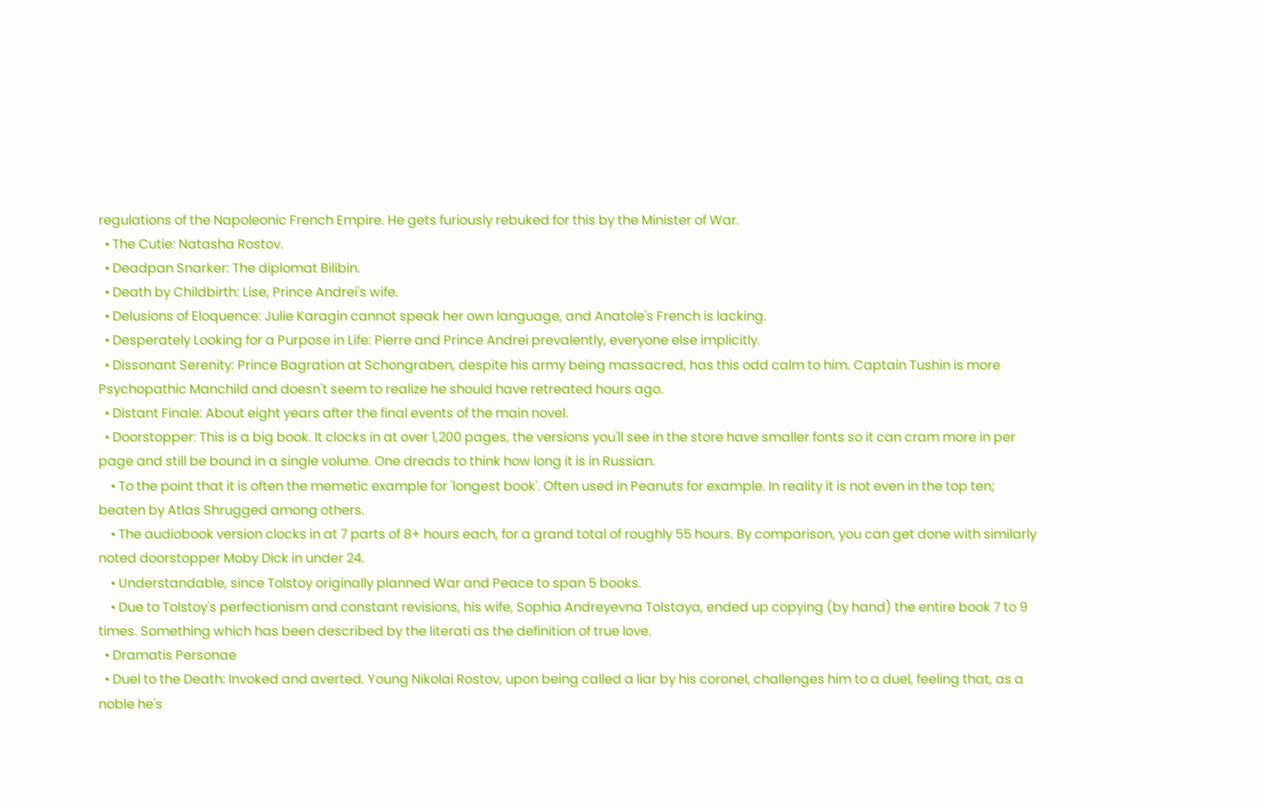regulations of the Napoleonic French Empire. He gets furiously rebuked for this by the Minister of War.
  • The Cutie: Natasha Rostov.
  • Deadpan Snarker: The diplomat Bilibin.
  • Death by Childbirth: Lise, Prince Andrei's wife.
  • Delusions of Eloquence: Julie Karagin cannot speak her own language, and Anatole's French is lacking.
  • Desperately Looking for a Purpose in Life: Pierre and Prince Andrei prevalently, everyone else implicitly.
  • Dissonant Serenity: Prince Bagration at Schongraben, despite his army being massacred, has this odd calm to him. Captain Tushin is more Psychopathic Manchild and doesn't seem to realize he should have retreated hours ago.
  • Distant Finale: About eight years after the final events of the main novel.
  • Doorstopper: This is a big book. It clocks in at over 1,200 pages, the versions you'll see in the store have smaller fonts so it can cram more in per page and still be bound in a single volume. One dreads to think how long it is in Russian.
    • To the point that it is often the memetic example for 'longest book'. Often used in Peanuts for example. In reality it is not even in the top ten; beaten by Atlas Shrugged among others.
    • The audiobook version clocks in at 7 parts of 8+ hours each, for a grand total of roughly 55 hours. By comparison, you can get done with similarly noted doorstopper Moby Dick in under 24.
    • Understandable, since Tolstoy originally planned War and Peace to span 5 books.
    • Due to Tolstoy's perfectionism and constant revisions, his wife, Sophia Andreyevna Tolstaya, ended up copying (by hand) the entire book 7 to 9 times. Something which has been described by the literati as the definition of true love.
  • Dramatis Personae
  • Duel to the Death: Invoked and averted. Young Nikolai Rostov, upon being called a liar by his coronel, challenges him to a duel, feeling that, as a noble he's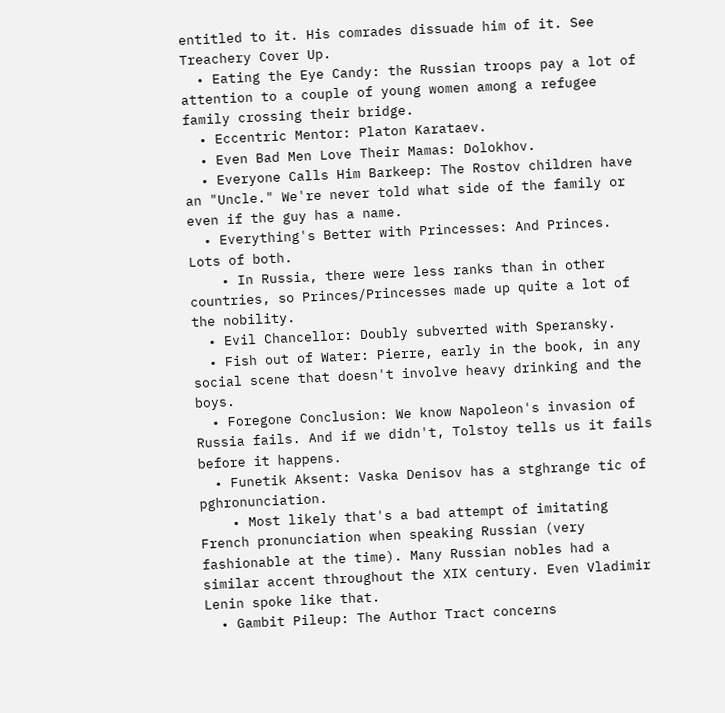entitled to it. His comrades dissuade him of it. See Treachery Cover Up.
  • Eating the Eye Candy: the Russian troops pay a lot of attention to a couple of young women among a refugee family crossing their bridge.
  • Eccentric Mentor: Platon Karataev.
  • Even Bad Men Love Their Mamas: Dolokhov.
  • Everyone Calls Him Barkeep: The Rostov children have an "Uncle." We're never told what side of the family or even if the guy has a name.
  • Everything's Better with Princesses: And Princes. Lots of both.
    • In Russia, there were less ranks than in other countries, so Princes/Princesses made up quite a lot of the nobility.
  • Evil Chancellor: Doubly subverted with Speransky.
  • Fish out of Water: Pierre, early in the book, in any social scene that doesn't involve heavy drinking and the boys.
  • Foregone Conclusion: We know Napoleon's invasion of Russia fails. And if we didn't, Tolstoy tells us it fails before it happens.
  • Funetik Aksent: Vaska Denisov has a stghrange tic of pghronunciation.
    • Most likely that's a bad attempt of imitating French pronunciation when speaking Russian (very fashionable at the time). Many Russian nobles had a similar accent throughout the XIX century. Even Vladimir Lenin spoke like that.
  • Gambit Pileup: The Author Tract concerns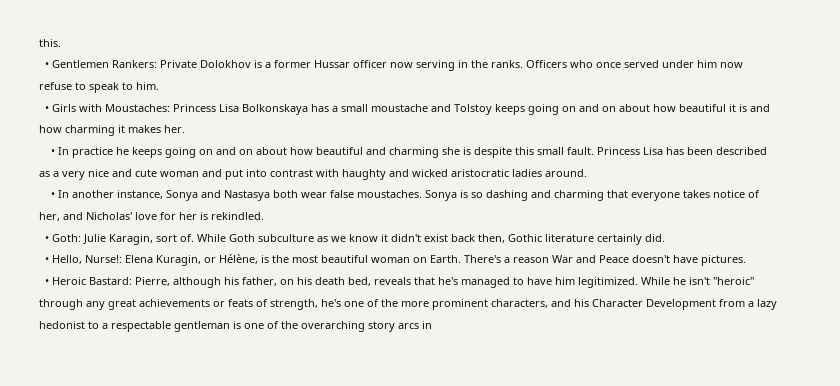this.
  • Gentlemen Rankers: Private Dolokhov is a former Hussar officer now serving in the ranks. Officers who once served under him now refuse to speak to him.
  • Girls with Moustaches: Princess Lisa Bolkonskaya has a small moustache and Tolstoy keeps going on and on about how beautiful it is and how charming it makes her.
    • In practice he keeps going on and on about how beautiful and charming she is despite this small fault. Princess Lisa has been described as a very nice and cute woman and put into contrast with haughty and wicked aristocratic ladies around.
    • In another instance, Sonya and Nastasya both wear false moustaches. Sonya is so dashing and charming that everyone takes notice of her, and Nicholas' love for her is rekindled.
  • Goth: Julie Karagin, sort of. While Goth subculture as we know it didn't exist back then, Gothic literature certainly did.
  • Hello, Nurse!: Elena Kuragin, or Hélène, is the most beautiful woman on Earth. There's a reason War and Peace doesn't have pictures.
  • Heroic Bastard: Pierre, although his father, on his death bed, reveals that he's managed to have him legitimized. While he isn't "heroic" through any great achievements or feats of strength, he's one of the more prominent characters, and his Character Development from a lazy hedonist to a respectable gentleman is one of the overarching story arcs in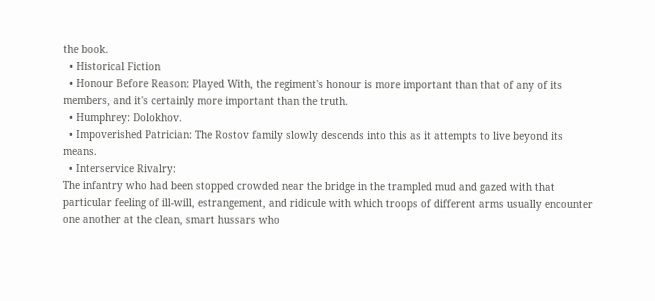the book.
  • Historical Fiction
  • Honour Before Reason: Played With, the regiment's honour is more important than that of any of its members, and it's certainly more important than the truth.
  • Humphrey: Dolokhov.
  • Impoverished Patrician: The Rostov family slowly descends into this as it attempts to live beyond its means.
  • Interservice Rivalry:
The infantry who had been stopped crowded near the bridge in the trampled mud and gazed with that particular feeling of ill-will, estrangement, and ridicule with which troops of different arms usually encounter one another at the clean, smart hussars who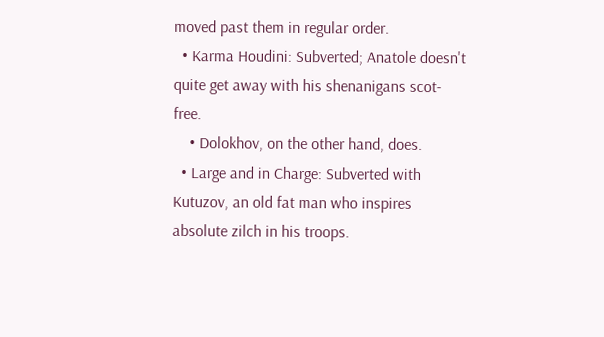moved past them in regular order.
  • Karma Houdini: Subverted; Anatole doesn't quite get away with his shenanigans scot-free.
    • Dolokhov, on the other hand, does.
  • Large and in Charge: Subverted with Kutuzov, an old fat man who inspires absolute zilch in his troops.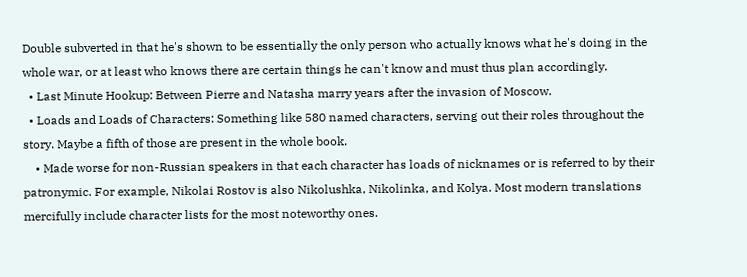Double subverted in that he's shown to be essentially the only person who actually knows what he's doing in the whole war, or at least who knows there are certain things he can't know and must thus plan accordingly.
  • Last Minute Hookup: Between Pierre and Natasha marry years after the invasion of Moscow.
  • Loads and Loads of Characters: Something like 580 named characters, serving out their roles throughout the story. Maybe a fifth of those are present in the whole book.
    • Made worse for non-Russian speakers in that each character has loads of nicknames or is referred to by their patronymic. For example, Nikolai Rostov is also Nikolushka, Nikolinka, and Kolya. Most modern translations mercifully include character lists for the most noteworthy ones.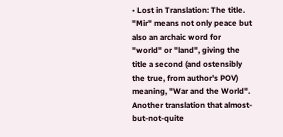• Lost in Translation: The title. "Mir" means not only peace but also an archaic word for "world" or "land", giving the title a second (and ostensibly the true, from author's POV) meaning, "War and the World". Another translation that almost-but-not-quite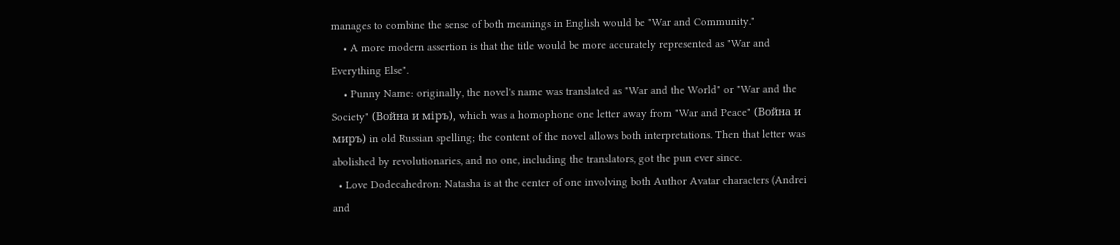manages to combine the sense of both meanings in English would be "War and Community."
    • A more modern assertion is that the title would be more accurately represented as "War and Everything Else".
    • Punny Name: originally, the novel's name was translated as "War and the World" or "War and the Society" (Война и мiръ), which was a homophone one letter away from "War and Peace" (Война и миръ) in old Russian spelling; the content of the novel allows both interpretations. Then that letter was abolished by revolutionaries, and no one, including the translators, got the pun ever since.
  • Love Dodecahedron: Natasha is at the center of one involving both Author Avatar characters (Andrei and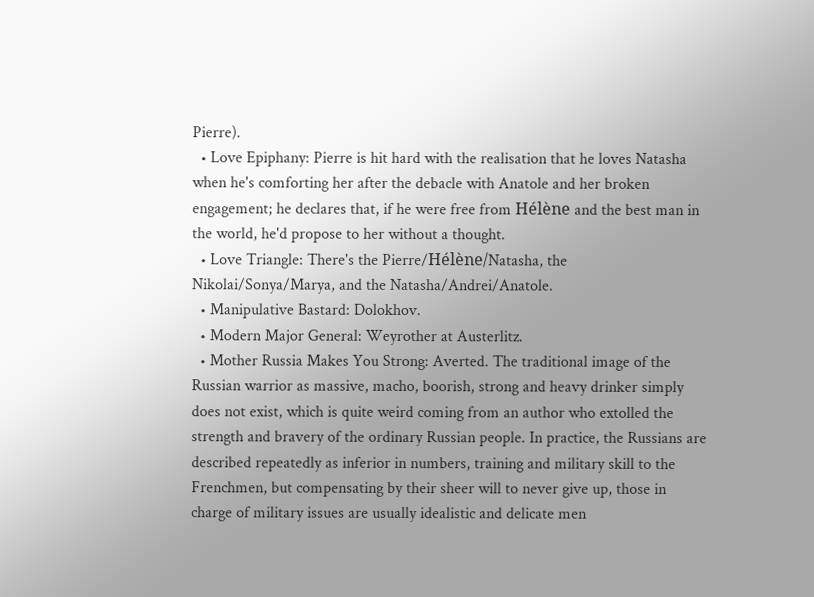Pierre).
  • Love Epiphany: Pierre is hit hard with the realisation that he loves Natasha when he's comforting her after the debacle with Anatole and her broken engagement; he declares that, if he were free from Hélène and the best man in the world, he'd propose to her without a thought.
  • Love Triangle: There's the Pierre/Hélène/Natasha, the Nikolai/Sonya/Marya, and the Natasha/Andrei/Anatole.
  • Manipulative Bastard: Dolokhov.
  • Modern Major General: Weyrother at Austerlitz.
  • Mother Russia Makes You Strong: Averted. The traditional image of the Russian warrior as massive, macho, boorish, strong and heavy drinker simply does not exist, which is quite weird coming from an author who extolled the strength and bravery of the ordinary Russian people. In practice, the Russians are described repeatedly as inferior in numbers, training and military skill to the Frenchmen, but compensating by their sheer will to never give up, those in charge of military issues are usually idealistic and delicate men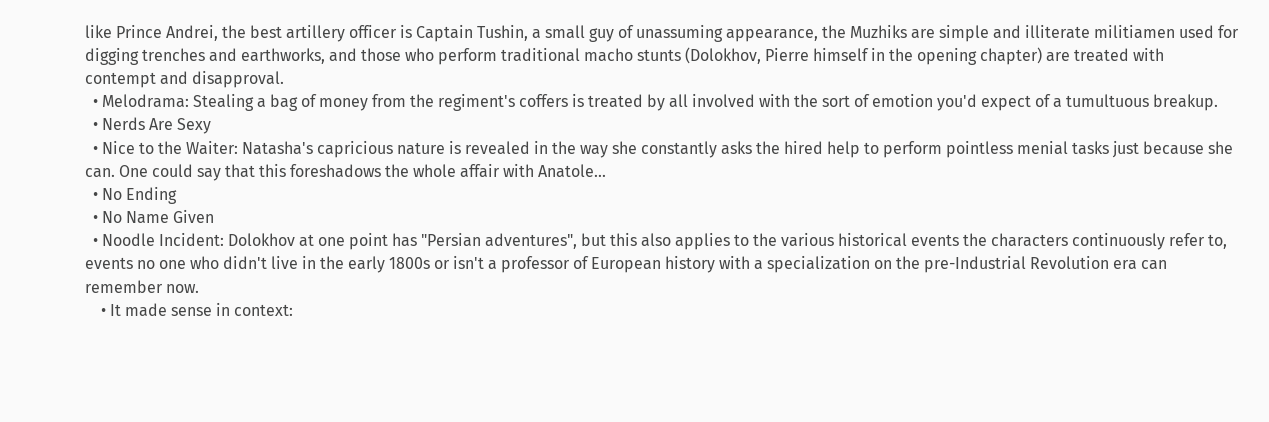like Prince Andrei, the best artillery officer is Captain Tushin, a small guy of unassuming appearance, the Muzhiks are simple and illiterate militiamen used for digging trenches and earthworks, and those who perform traditional macho stunts (Dolokhov, Pierre himself in the opening chapter) are treated with contempt and disapproval.
  • Melodrama: Stealing a bag of money from the regiment's coffers is treated by all involved with the sort of emotion you'd expect of a tumultuous breakup.
  • Nerds Are Sexy
  • Nice to the Waiter: Natasha's capricious nature is revealed in the way she constantly asks the hired help to perform pointless menial tasks just because she can. One could say that this foreshadows the whole affair with Anatole...
  • No Ending
  • No Name Given
  • Noodle Incident: Dolokhov at one point has "Persian adventures", but this also applies to the various historical events the characters continuously refer to, events no one who didn't live in the early 1800s or isn't a professor of European history with a specialization on the pre-Industrial Revolution era can remember now.
    • It made sense in context: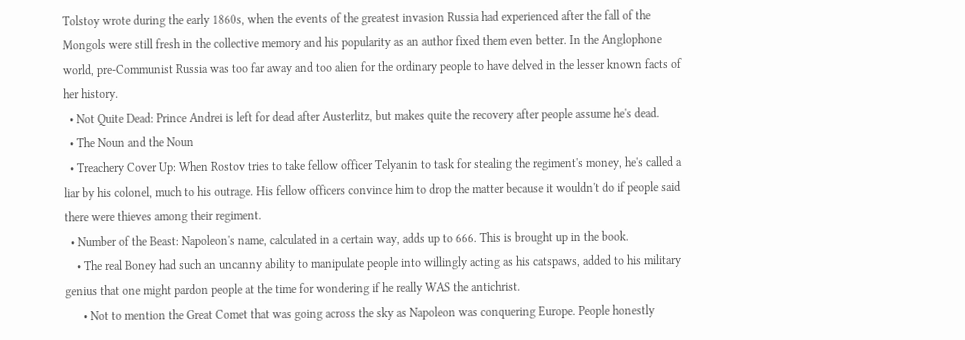Tolstoy wrote during the early 1860s, when the events of the greatest invasion Russia had experienced after the fall of the Mongols were still fresh in the collective memory and his popularity as an author fixed them even better. In the Anglophone world, pre-Communist Russia was too far away and too alien for the ordinary people to have delved in the lesser known facts of her history.
  • Not Quite Dead: Prince Andrei is left for dead after Austerlitz, but makes quite the recovery after people assume he's dead.
  • The Noun and the Noun
  • Treachery Cover Up: When Rostov tries to take fellow officer Telyanin to task for stealing the regiment's money, he's called a liar by his colonel, much to his outrage. His fellow officers convince him to drop the matter because it wouldn't do if people said there were thieves among their regiment.
  • Number of the Beast: Napoleon's name, calculated in a certain way, adds up to 666. This is brought up in the book.
    • The real Boney had such an uncanny ability to manipulate people into willingly acting as his catspaws, added to his military genius that one might pardon people at the time for wondering if he really WAS the antichrist.
      • Not to mention the Great Comet that was going across the sky as Napoleon was conquering Europe. People honestly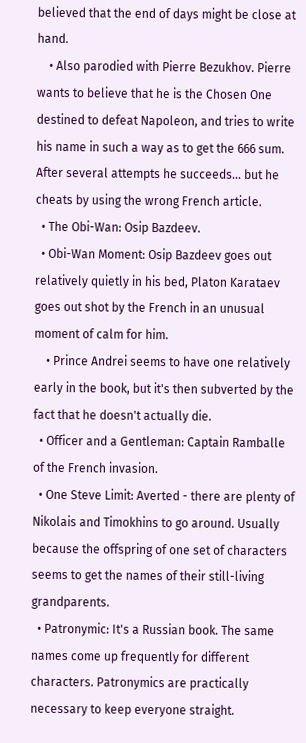believed that the end of days might be close at hand.
    • Also parodied with Pierre Bezukhov. Pierre wants to believe that he is the Chosen One destined to defeat Napoleon, and tries to write his name in such a way as to get the 666 sum. After several attempts he succeeds... but he cheats by using the wrong French article.
  • The Obi-Wan: Osip Bazdeev.
  • Obi-Wan Moment: Osip Bazdeev goes out relatively quietly in his bed, Platon Karataev goes out shot by the French in an unusual moment of calm for him.
    • Prince Andrei seems to have one relatively early in the book, but it's then subverted by the fact that he doesn't actually die.
  • Officer and a Gentleman: Captain Ramballe of the French invasion.
  • One Steve Limit: Averted - there are plenty of Nikolais and Timokhins to go around. Usually because the offspring of one set of characters seems to get the names of their still-living grandparents.
  • Patronymic: It's a Russian book. The same names come up frequently for different characters. Patronymics are practically necessary to keep everyone straight.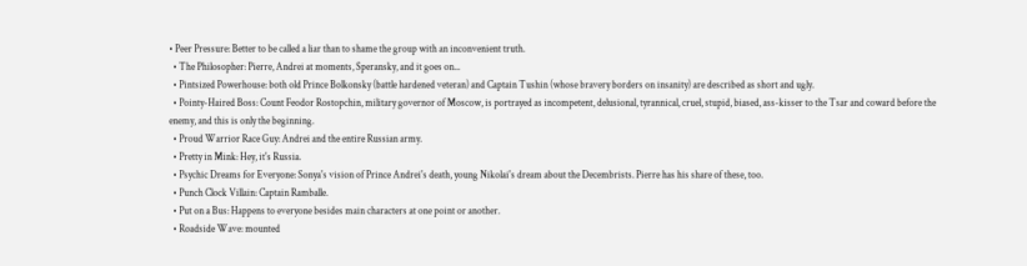• Peer Pressure: Better to be called a liar than to shame the group with an inconvenient truth.
  • The Philosopher: Pierre, Andrei at moments, Speransky, and it goes on...
  • Pintsized Powerhouse: both old Prince Bolkonsky (battle hardened veteran) and Captain Tushin (whose bravery borders on insanity) are described as short and ugly.
  • Pointy-Haired Boss: Count Feodor Rostopchin, military governor of Moscow, is portrayed as incompetent, delusional, tyrannical, cruel, stupid, biased, ass-kisser to the Tsar and coward before the enemy, and this is only the beginning.
  • Proud Warrior Race Guy: Andrei and the entire Russian army.
  • Pretty in Mink: Hey, it's Russia.
  • Psychic Dreams for Everyone: Sonya's vision of Prince Andrei's death, young Nikolai's dream about the Decembrists. Pierre has his share of these, too.
  • Punch Clock Villain: Captain Ramballe.
  • Put on a Bus: Happens to everyone besides main characters at one point or another.
  • Roadside Wave: mounted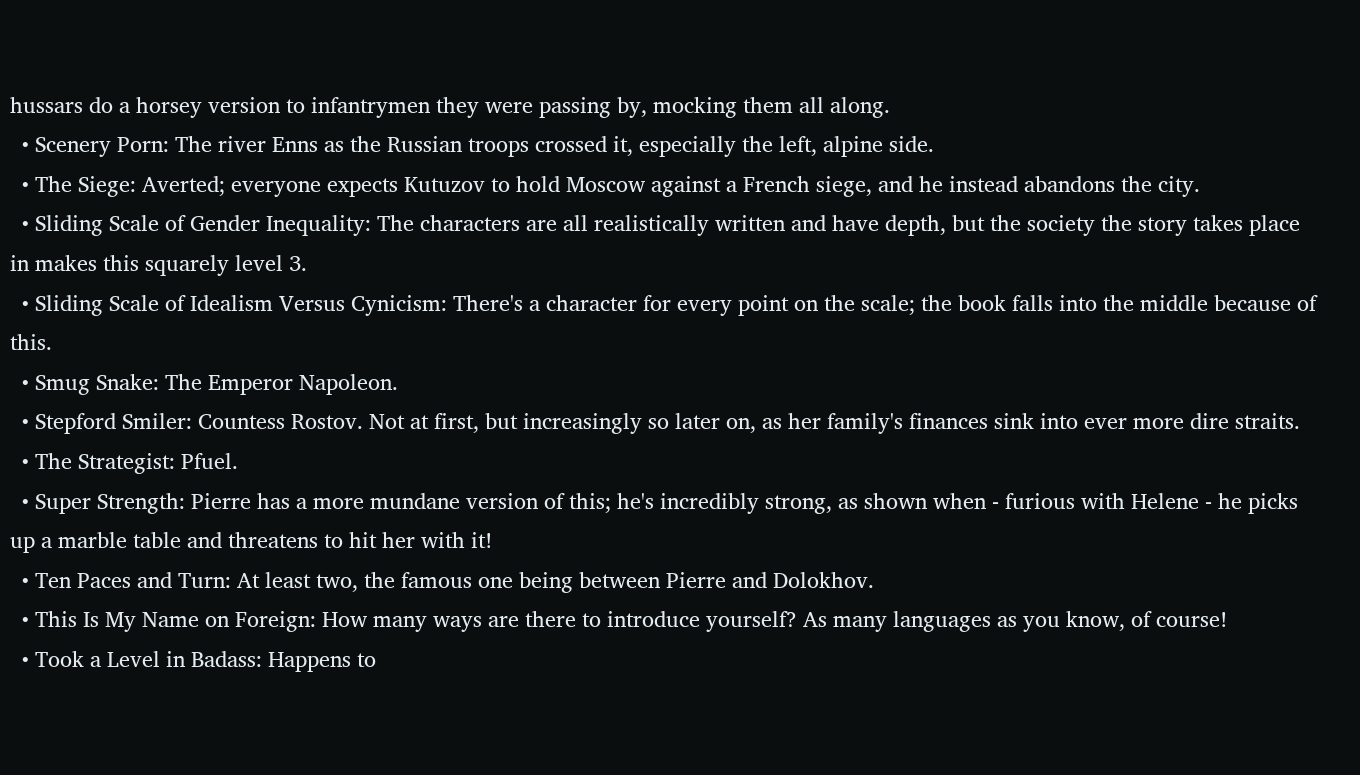hussars do a horsey version to infantrymen they were passing by, mocking them all along.
  • Scenery Porn: The river Enns as the Russian troops crossed it, especially the left, alpine side.
  • The Siege: Averted; everyone expects Kutuzov to hold Moscow against a French siege, and he instead abandons the city.
  • Sliding Scale of Gender Inequality: The characters are all realistically written and have depth, but the society the story takes place in makes this squarely level 3.
  • Sliding Scale of Idealism Versus Cynicism: There's a character for every point on the scale; the book falls into the middle because of this.
  • Smug Snake: The Emperor Napoleon.
  • Stepford Smiler: Countess Rostov. Not at first, but increasingly so later on, as her family's finances sink into ever more dire straits.
  • The Strategist: Pfuel.
  • Super Strength: Pierre has a more mundane version of this; he's incredibly strong, as shown when - furious with Helene - he picks up a marble table and threatens to hit her with it!
  • Ten Paces and Turn: At least two, the famous one being between Pierre and Dolokhov.
  • This Is My Name on Foreign: How many ways are there to introduce yourself? As many languages as you know, of course!
  • Took a Level in Badass: Happens to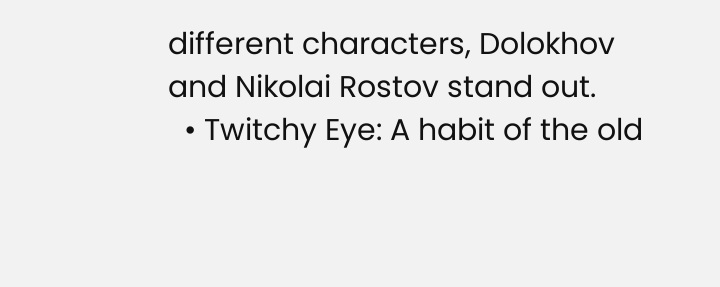different characters, Dolokhov and Nikolai Rostov stand out.
  • Twitchy Eye: A habit of the old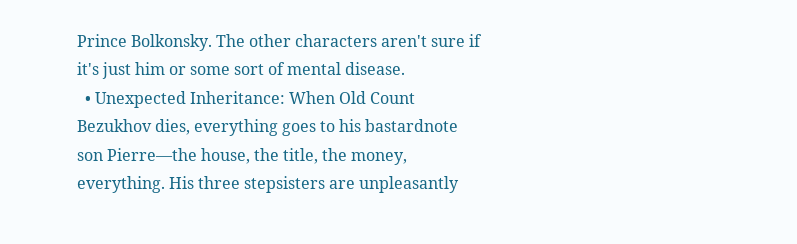Prince Bolkonsky. The other characters aren't sure if it's just him or some sort of mental disease.
  • Unexpected Inheritance: When Old Count Bezukhov dies, everything goes to his bastardnote  son Pierre—the house, the title, the money, everything. His three stepsisters are unpleasantly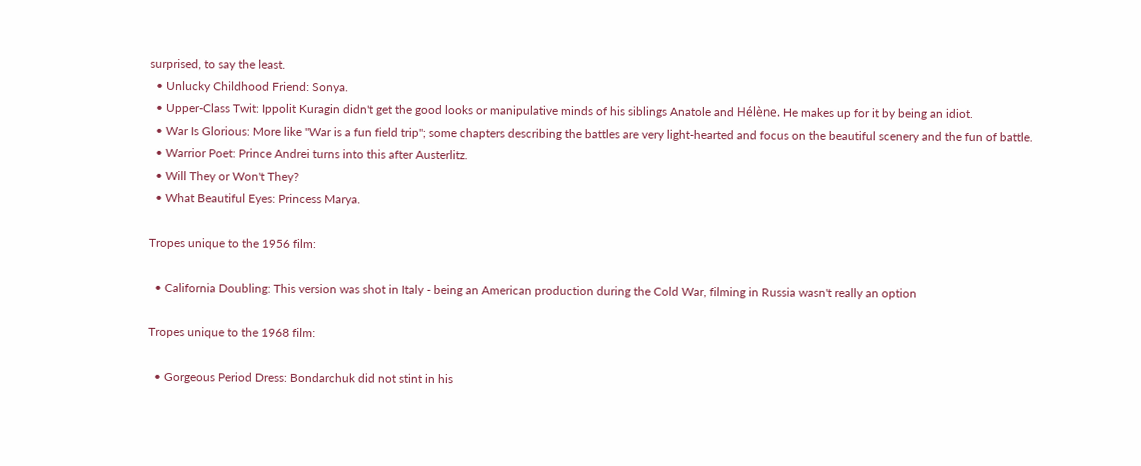surprised, to say the least.
  • Unlucky Childhood Friend: Sonya.
  • Upper-Class Twit: Ippolit Kuragin didn't get the good looks or manipulative minds of his siblings Anatole and Hélène. He makes up for it by being an idiot.
  • War Is Glorious: More like "War is a fun field trip"; some chapters describing the battles are very light-hearted and focus on the beautiful scenery and the fun of battle.
  • Warrior Poet: Prince Andrei turns into this after Austerlitz.
  • Will They or Won't They?
  • What Beautiful Eyes: Princess Marya.

Tropes unique to the 1956 film:

  • California Doubling: This version was shot in Italy - being an American production during the Cold War, filming in Russia wasn't really an option

Tropes unique to the 1968 film:

  • Gorgeous Period Dress: Bondarchuk did not stint in his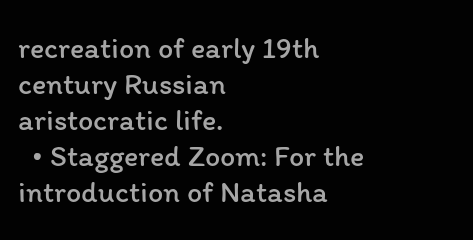recreation of early 19th century Russian aristocratic life.
  • Staggered Zoom: For the introduction of Natasha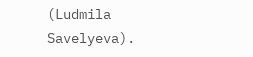(Ludmila Savelyeva).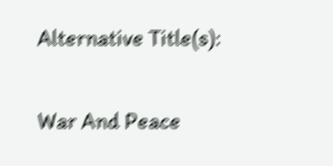Alternative Title(s):

War And Peace